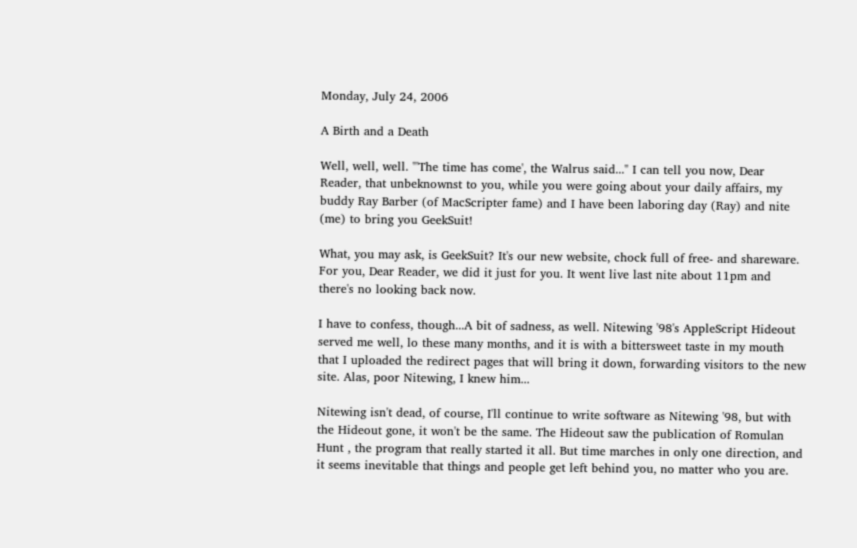Monday, July 24, 2006

A Birth and a Death

Well, well, well. "'The time has come', the Walrus said..." I can tell you now, Dear Reader, that unbeknownst to you, while you were going about your daily affairs, my buddy Ray Barber (of MacScripter fame) and I have been laboring day (Ray) and nite (me) to bring you GeekSuit!

What, you may ask, is GeekSuit? It's our new website, chock full of free- and shareware. For you, Dear Reader, we did it just for you. It went live last nite about 11pm and there's no looking back now.

I have to confess, though...A bit of sadness, as well. Nitewing '98's AppleScript Hideout served me well, lo these many months, and it is with a bittersweet taste in my mouth that I uploaded the redirect pages that will bring it down, forwarding visitors to the new site. Alas, poor Nitewing, I knew him...

Nitewing isn't dead, of course, I'll continue to write software as Nitewing '98, but with the Hideout gone, it won't be the same. The Hideout saw the publication of Romulan Hunt , the program that really started it all. But time marches in only one direction, and it seems inevitable that things and people get left behind you, no matter who you are.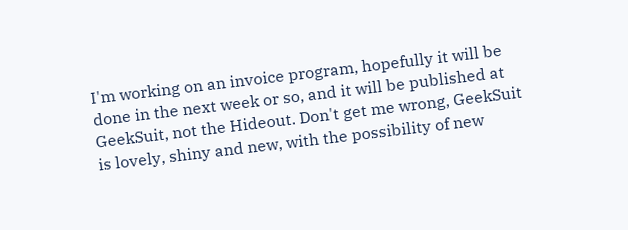I'm working on an invoice program, hopefully it will be done in the next week or so, and it will be published at GeekSuit, not the Hideout. Don't get me wrong, GeekSuit is lovely, shiny and new, with the possibility of new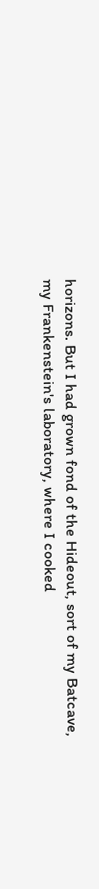horizons. But I had grown fond of the Hideout, sort of my Batcave, my Frankenstein's laboratory, where I cooked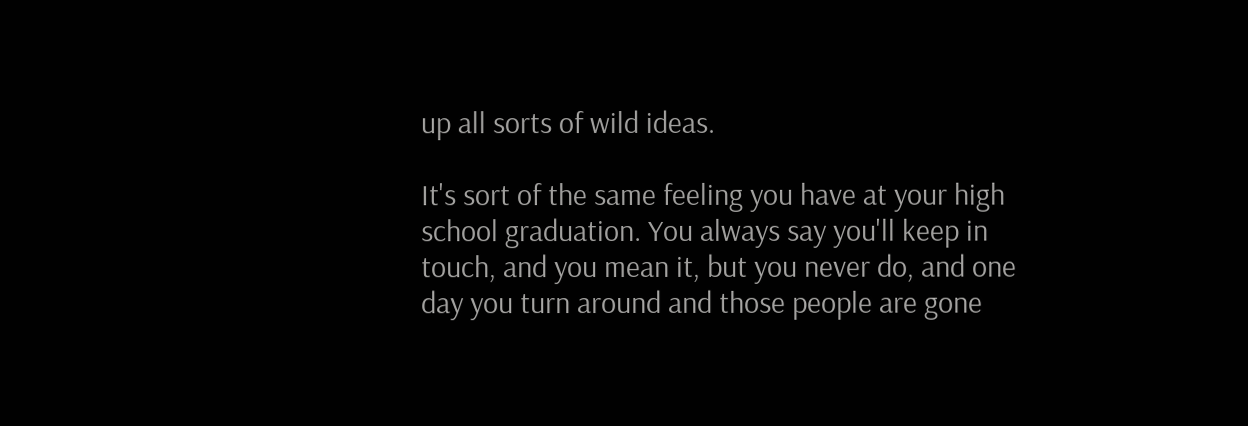up all sorts of wild ideas.

It's sort of the same feeling you have at your high school graduation. You always say you'll keep in touch, and you mean it, but you never do, and one day you turn around and those people are gone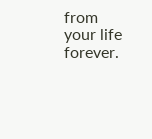from your life forever.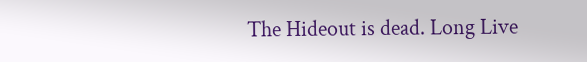The Hideout is dead. Long Live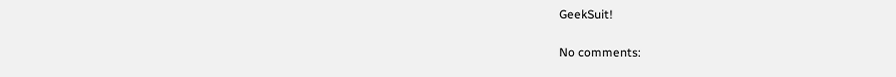GeekSuit!

No comments: